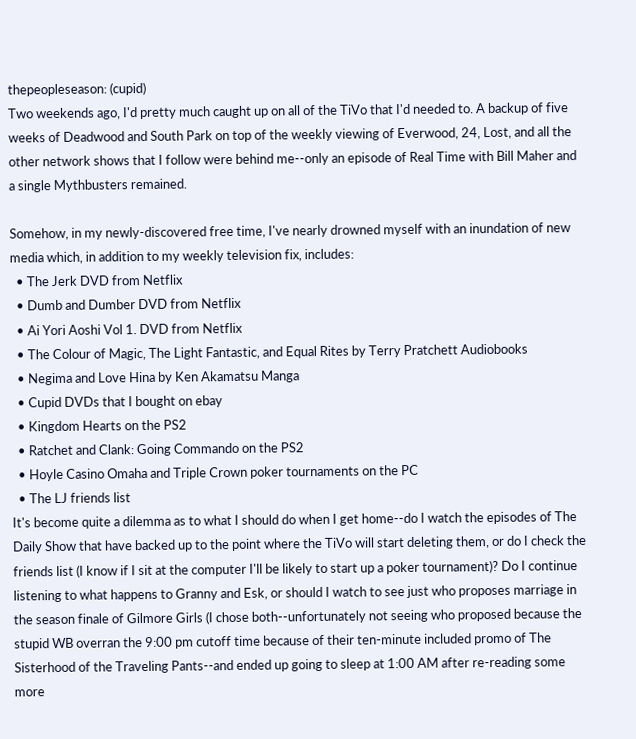thepeopleseason: (cupid)
Two weekends ago, I'd pretty much caught up on all of the TiVo that I'd needed to. A backup of five weeks of Deadwood and South Park on top of the weekly viewing of Everwood, 24, Lost, and all the other network shows that I follow were behind me--only an episode of Real Time with Bill Maher and a single Mythbusters remained.

Somehow, in my newly-discovered free time, I've nearly drowned myself with an inundation of new media which, in addition to my weekly television fix, includes:
  • The Jerk DVD from Netflix
  • Dumb and Dumber DVD from Netflix
  • Ai Yori Aoshi Vol 1. DVD from Netflix
  • The Colour of Magic, The Light Fantastic, and Equal Rites by Terry Pratchett Audiobooks
  • Negima and Love Hina by Ken Akamatsu Manga
  • Cupid DVDs that I bought on ebay
  • Kingdom Hearts on the PS2
  • Ratchet and Clank: Going Commando on the PS2
  • Hoyle Casino Omaha and Triple Crown poker tournaments on the PC
  • The LJ friends list
It's become quite a dilemma as to what I should do when I get home--do I watch the episodes of The Daily Show that have backed up to the point where the TiVo will start deleting them, or do I check the friends list (I know if I sit at the computer I'll be likely to start up a poker tournament)? Do I continue listening to what happens to Granny and Esk, or should I watch to see just who proposes marriage in the season finale of Gilmore Girls (I chose both--unfortunately not seeing who proposed because the stupid WB overran the 9:00 pm cutoff time because of their ten-minute included promo of The Sisterhood of the Traveling Pants--and ended up going to sleep at 1:00 AM after re-reading some more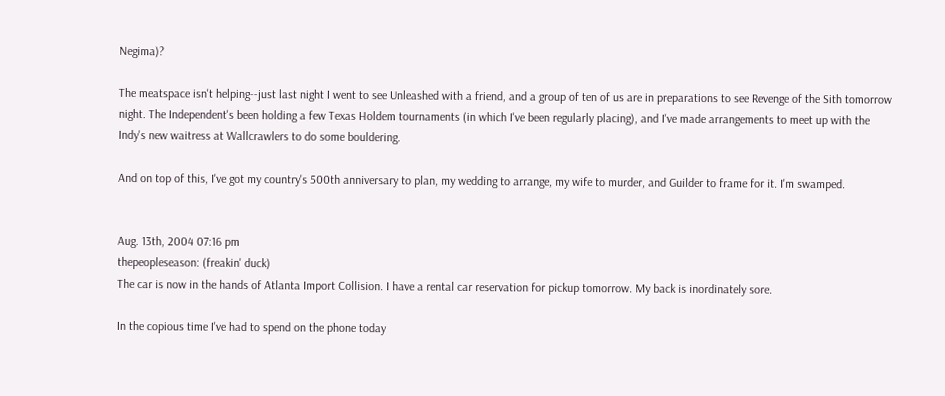Negima)?

The meatspace isn't helping--just last night I went to see Unleashed with a friend, and a group of ten of us are in preparations to see Revenge of the Sith tomorrow night. The Independent's been holding a few Texas Holdem tournaments (in which I've been regularly placing), and I've made arrangements to meet up with the Indy's new waitress at Wallcrawlers to do some bouldering.

And on top of this, I've got my country's 500th anniversary to plan, my wedding to arrange, my wife to murder, and Guilder to frame for it. I'm swamped.


Aug. 13th, 2004 07:16 pm
thepeopleseason: (freakin' duck)
The car is now in the hands of Atlanta Import Collision. I have a rental car reservation for pickup tomorrow. My back is inordinately sore.

In the copious time I've had to spend on the phone today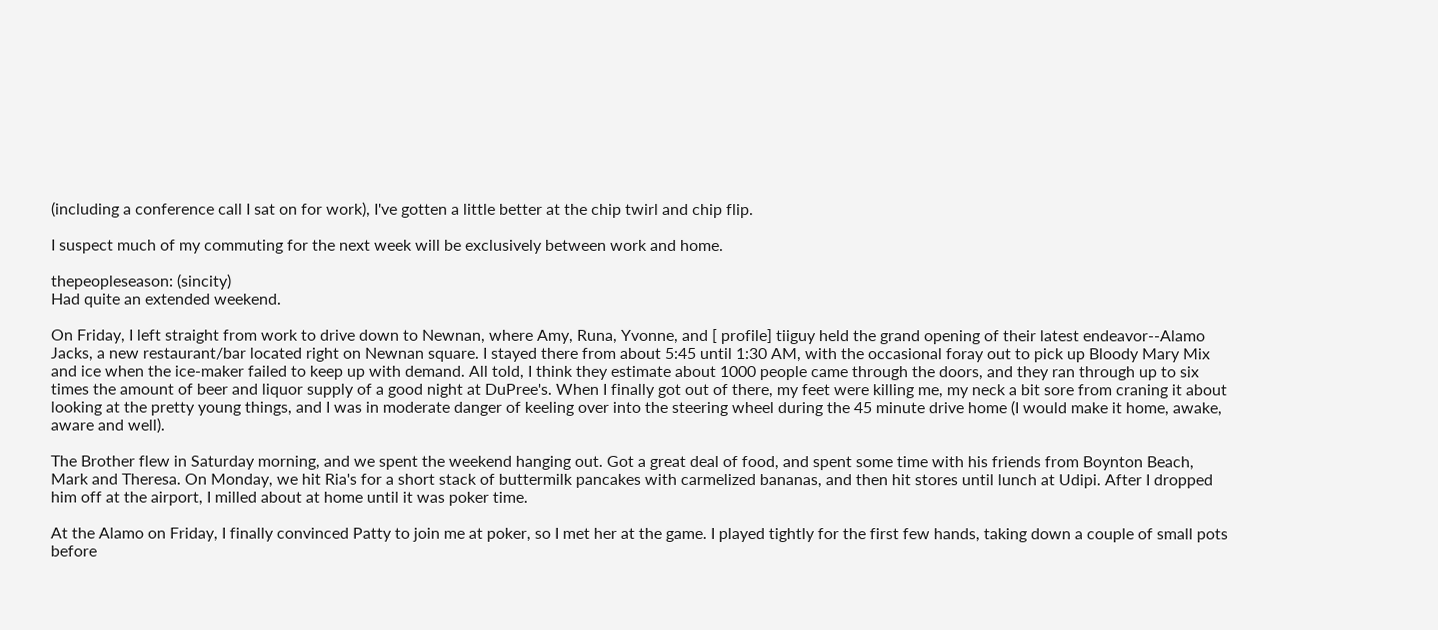(including a conference call I sat on for work), I've gotten a little better at the chip twirl and chip flip.

I suspect much of my commuting for the next week will be exclusively between work and home.

thepeopleseason: (sincity)
Had quite an extended weekend.

On Friday, I left straight from work to drive down to Newnan, where Amy, Runa, Yvonne, and [ profile] tiiguy held the grand opening of their latest endeavor--Alamo Jacks, a new restaurant/bar located right on Newnan square. I stayed there from about 5:45 until 1:30 AM, with the occasional foray out to pick up Bloody Mary Mix and ice when the ice-maker failed to keep up with demand. All told, I think they estimate about 1000 people came through the doors, and they ran through up to six times the amount of beer and liquor supply of a good night at DuPree's. When I finally got out of there, my feet were killing me, my neck a bit sore from craning it about looking at the pretty young things, and I was in moderate danger of keeling over into the steering wheel during the 45 minute drive home (I would make it home, awake, aware and well).

The Brother flew in Saturday morning, and we spent the weekend hanging out. Got a great deal of food, and spent some time with his friends from Boynton Beach, Mark and Theresa. On Monday, we hit Ria's for a short stack of buttermilk pancakes with carmelized bananas, and then hit stores until lunch at Udipi. After I dropped him off at the airport, I milled about at home until it was poker time.

At the Alamo on Friday, I finally convinced Patty to join me at poker, so I met her at the game. I played tightly for the first few hands, taking down a couple of small pots before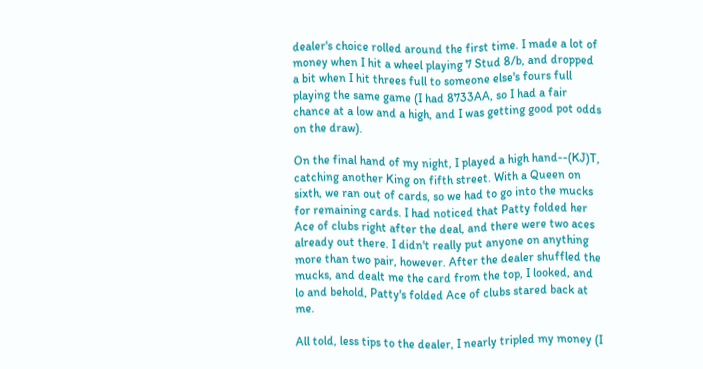dealer's choice rolled around the first time. I made a lot of money when I hit a wheel playing 7 Stud 8/b, and dropped a bit when I hit threes full to someone else's fours full playing the same game (I had 8733AA, so I had a fair chance at a low and a high, and I was getting good pot odds on the draw).

On the final hand of my night, I played a high hand--(KJ)T, catching another King on fifth street. With a Queen on sixth, we ran out of cards, so we had to go into the mucks for remaining cards. I had noticed that Patty folded her Ace of clubs right after the deal, and there were two aces already out there. I didn't really put anyone on anything more than two pair, however. After the dealer shuffled the mucks, and dealt me the card from the top, I looked, and lo and behold, Patty's folded Ace of clubs stared back at me.

All told, less tips to the dealer, I nearly tripled my money (I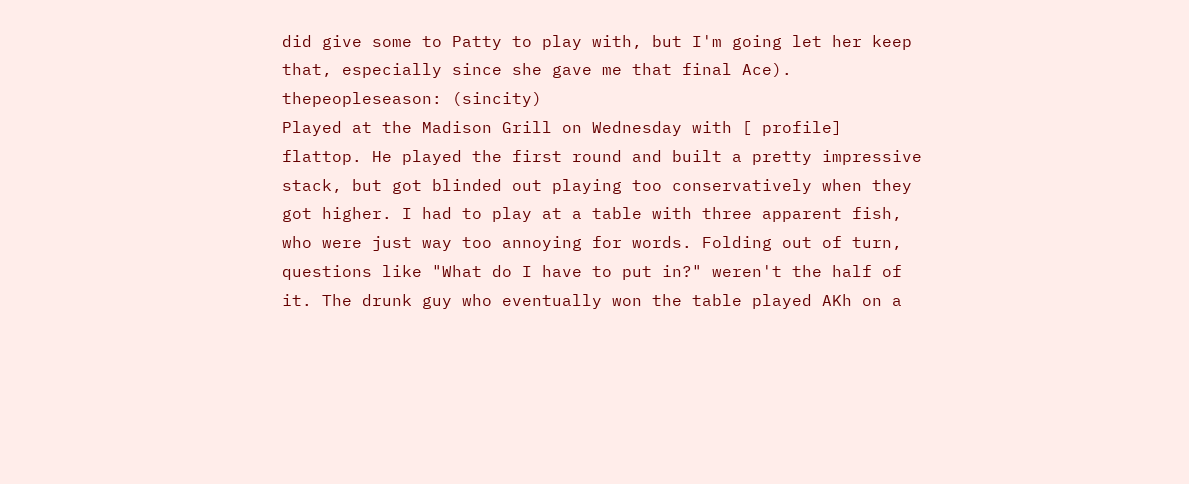did give some to Patty to play with, but I'm going let her keep that, especially since she gave me that final Ace).
thepeopleseason: (sincity)
Played at the Madison Grill on Wednesday with [ profile] flattop. He played the first round and built a pretty impressive stack, but got blinded out playing too conservatively when they got higher. I had to play at a table with three apparent fish, who were just way too annoying for words. Folding out of turn, questions like "What do I have to put in?" weren't the half of it. The drunk guy who eventually won the table played AKh on a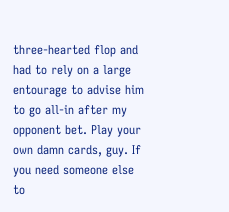three-hearted flop and had to rely on a large entourage to advise him to go all-in after my opponent bet. Play your own damn cards, guy. If you need someone else to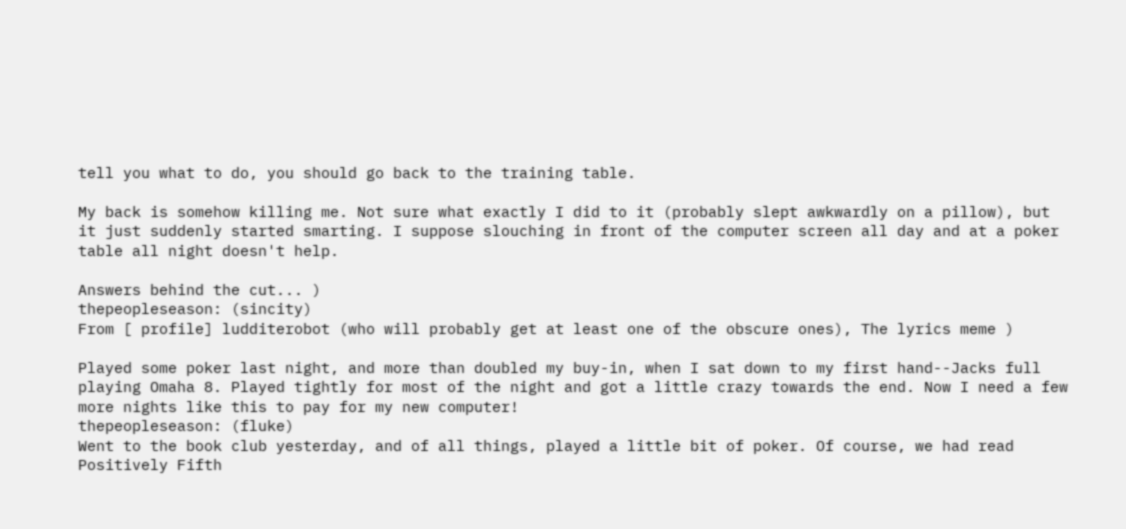tell you what to do, you should go back to the training table.

My back is somehow killing me. Not sure what exactly I did to it (probably slept awkwardly on a pillow), but it just suddenly started smarting. I suppose slouching in front of the computer screen all day and at a poker table all night doesn't help.

Answers behind the cut... )
thepeopleseason: (sincity)
From [ profile] ludditerobot (who will probably get at least one of the obscure ones), The lyrics meme )

Played some poker last night, and more than doubled my buy-in, when I sat down to my first hand--Jacks full playing Omaha 8. Played tightly for most of the night and got a little crazy towards the end. Now I need a few more nights like this to pay for my new computer!
thepeopleseason: (fluke)
Went to the book club yesterday, and of all things, played a little bit of poker. Of course, we had read Positively Fifth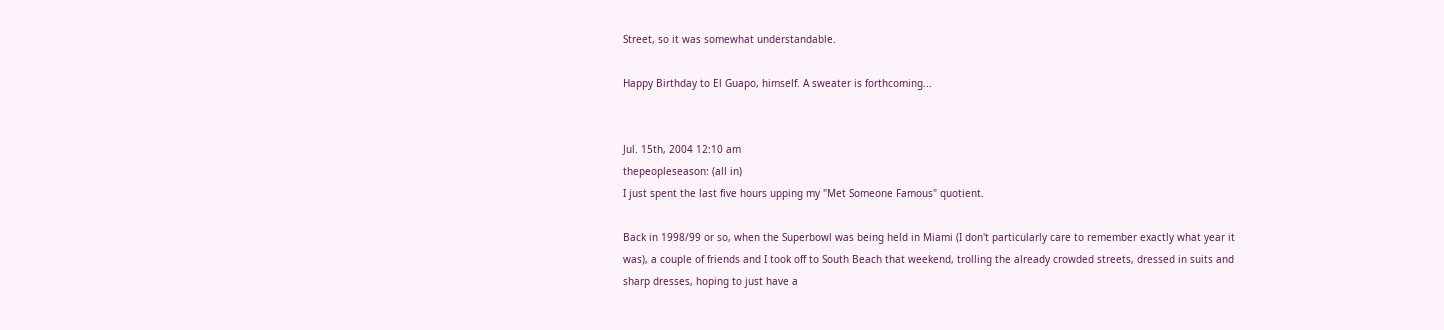Street, so it was somewhat understandable.

Happy Birthday to El Guapo, himself. A sweater is forthcoming...


Jul. 15th, 2004 12:10 am
thepeopleseason: (all in)
I just spent the last five hours upping my "Met Someone Famous" quotient.

Back in 1998/99 or so, when the Superbowl was being held in Miami (I don't particularly care to remember exactly what year it was), a couple of friends and I took off to South Beach that weekend, trolling the already crowded streets, dressed in suits and sharp dresses, hoping to just have a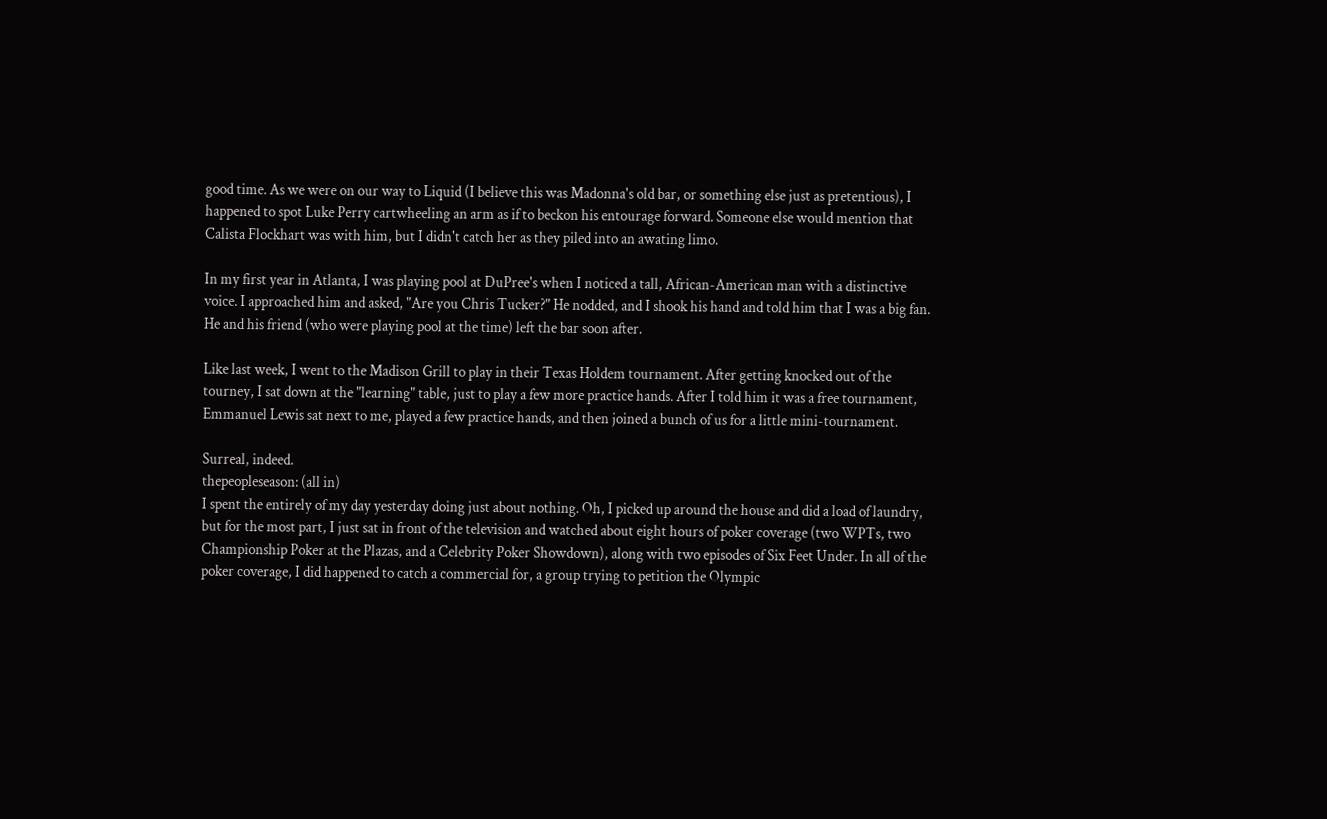good time. As we were on our way to Liquid (I believe this was Madonna's old bar, or something else just as pretentious), I happened to spot Luke Perry cartwheeling an arm as if to beckon his entourage forward. Someone else would mention that Calista Flockhart was with him, but I didn't catch her as they piled into an awating limo.

In my first year in Atlanta, I was playing pool at DuPree's when I noticed a tall, African-American man with a distinctive voice. I approached him and asked, "Are you Chris Tucker?" He nodded, and I shook his hand and told him that I was a big fan. He and his friend (who were playing pool at the time) left the bar soon after.

Like last week, I went to the Madison Grill to play in their Texas Holdem tournament. After getting knocked out of the tourney, I sat down at the "learning" table, just to play a few more practice hands. After I told him it was a free tournament, Emmanuel Lewis sat next to me, played a few practice hands, and then joined a bunch of us for a little mini-tournament.

Surreal, indeed.
thepeopleseason: (all in)
I spent the entirely of my day yesterday doing just about nothing. Oh, I picked up around the house and did a load of laundry, but for the most part, I just sat in front of the television and watched about eight hours of poker coverage (two WPTs, two Championship Poker at the Plazas, and a Celebrity Poker Showdown), along with two episodes of Six Feet Under. In all of the poker coverage, I did happened to catch a commercial for, a group trying to petition the Olympic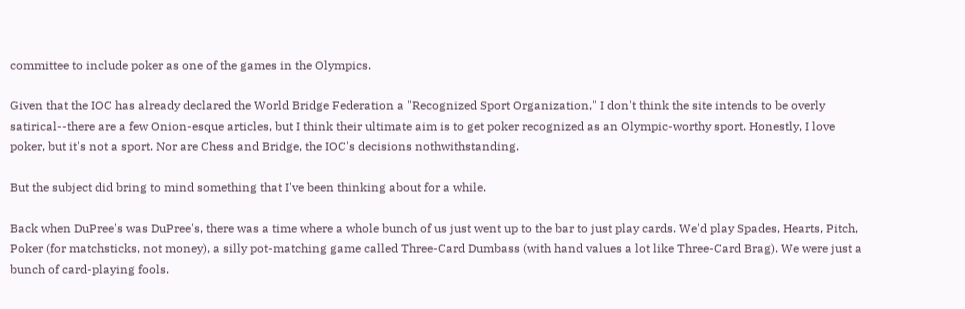committee to include poker as one of the games in the Olympics.

Given that the IOC has already declared the World Bridge Federation a "Recognized Sport Organization," I don't think the site intends to be overly satirical--there are a few Onion-esque articles, but I think their ultimate aim is to get poker recognized as an Olympic-worthy sport. Honestly, I love poker, but it's not a sport. Nor are Chess and Bridge, the IOC's decisions nothwithstanding.

But the subject did bring to mind something that I've been thinking about for a while.

Back when DuPree's was DuPree's, there was a time where a whole bunch of us just went up to the bar to just play cards. We'd play Spades, Hearts, Pitch, Poker (for matchsticks, not money), a silly pot-matching game called Three-Card Dumbass (with hand values a lot like Three-Card Brag). We were just a bunch of card-playing fools.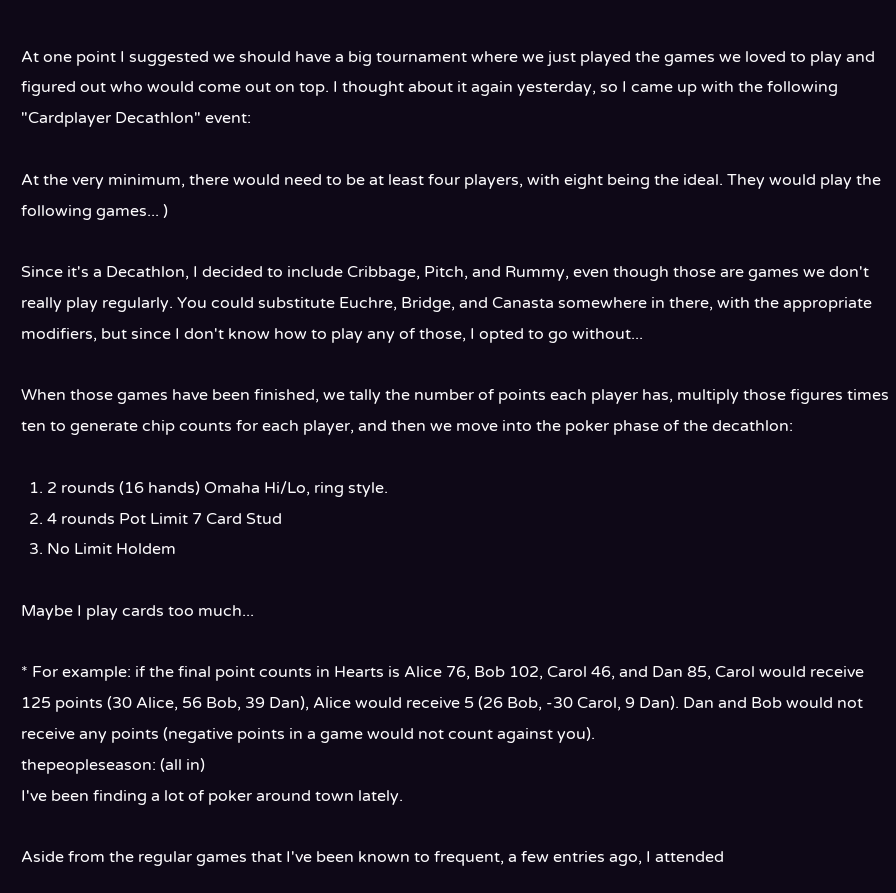At one point I suggested we should have a big tournament where we just played the games we loved to play and figured out who would come out on top. I thought about it again yesterday, so I came up with the following "Cardplayer Decathlon" event:

At the very minimum, there would need to be at least four players, with eight being the ideal. They would play the following games... )

Since it's a Decathlon, I decided to include Cribbage, Pitch, and Rummy, even though those are games we don't really play regularly. You could substitute Euchre, Bridge, and Canasta somewhere in there, with the appropriate modifiers, but since I don't know how to play any of those, I opted to go without...

When those games have been finished, we tally the number of points each player has, multiply those figures times ten to generate chip counts for each player, and then we move into the poker phase of the decathlon:

  1. 2 rounds (16 hands) Omaha Hi/Lo, ring style.
  2. 4 rounds Pot Limit 7 Card Stud
  3. No Limit Holdem

Maybe I play cards too much...

* For example: if the final point counts in Hearts is Alice 76, Bob 102, Carol 46, and Dan 85, Carol would receive 125 points (30 Alice, 56 Bob, 39 Dan), Alice would receive 5 (26 Bob, -30 Carol, 9 Dan). Dan and Bob would not receive any points (negative points in a game would not count against you).
thepeopleseason: (all in)
I've been finding a lot of poker around town lately.

Aside from the regular games that I've been known to frequent, a few entries ago, I attended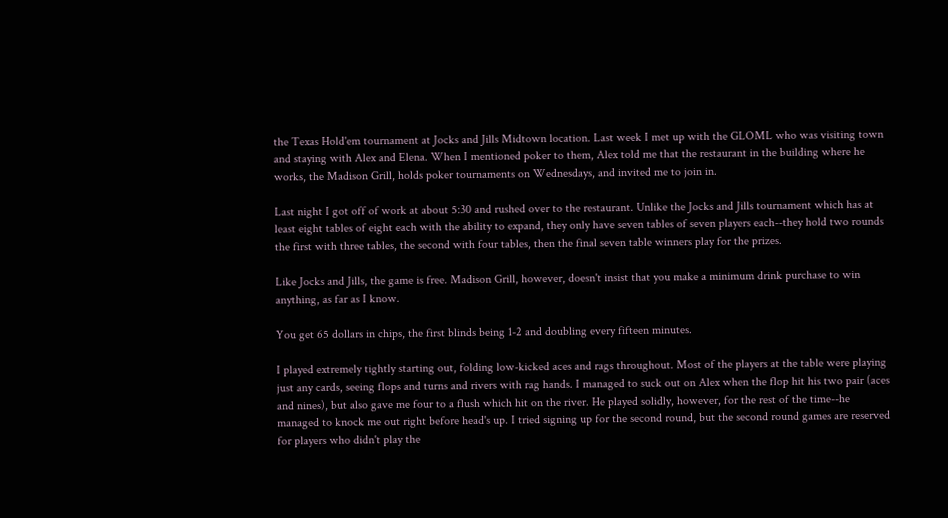the Texas Hold'em tournament at Jocks and Jills Midtown location. Last week I met up with the GLOML who was visiting town and staying with Alex and Elena. When I mentioned poker to them, Alex told me that the restaurant in the building where he works, the Madison Grill, holds poker tournaments on Wednesdays, and invited me to join in.

Last night I got off of work at about 5:30 and rushed over to the restaurant. Unlike the Jocks and Jills tournament which has at least eight tables of eight each with the ability to expand, they only have seven tables of seven players each--they hold two rounds the first with three tables, the second with four tables, then the final seven table winners play for the prizes.

Like Jocks and Jills, the game is free. Madison Grill, however, doesn't insist that you make a minimum drink purchase to win anything, as far as I know.

You get 65 dollars in chips, the first blinds being 1-2 and doubling every fifteen minutes.

I played extremely tightly starting out, folding low-kicked aces and rags throughout. Most of the players at the table were playing just any cards, seeing flops and turns and rivers with rag hands. I managed to suck out on Alex when the flop hit his two pair (aces and nines), but also gave me four to a flush which hit on the river. He played solidly, however, for the rest of the time--he managed to knock me out right before head's up. I tried signing up for the second round, but the second round games are reserved for players who didn't play the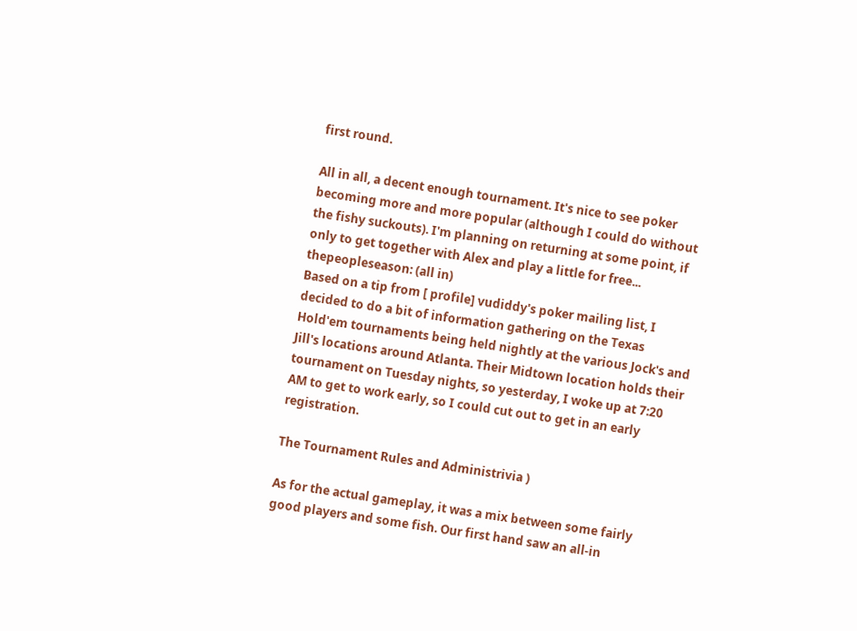first round.

All in all, a decent enough tournament. It's nice to see poker becoming more and more popular (although I could do without the fishy suckouts). I'm planning on returning at some point, if only to get together with Alex and play a little for free...
thepeopleseason: (all in)
Based on a tip from [ profile] vudiddy's poker mailing list, I decided to do a bit of information gathering on the Texas Hold'em tournaments being held nightly at the various Jock's and Jill's locations around Atlanta. Their Midtown location holds their tournament on Tuesday nights, so yesterday, I woke up at 7:20 AM to get to work early, so I could cut out to get in an early registration.

The Tournament Rules and Administrivia )

As for the actual gameplay, it was a mix between some fairly good players and some fish. Our first hand saw an all-in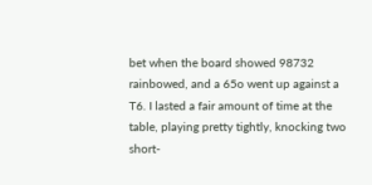bet when the board showed 98732 rainbowed, and a 65o went up against a T6. I lasted a fair amount of time at the table, playing pretty tightly, knocking two short-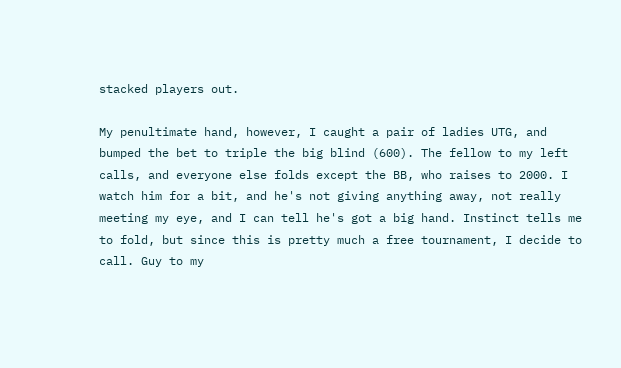stacked players out.

My penultimate hand, however, I caught a pair of ladies UTG, and bumped the bet to triple the big blind (600). The fellow to my left calls, and everyone else folds except the BB, who raises to 2000. I watch him for a bit, and he's not giving anything away, not really meeting my eye, and I can tell he's got a big hand. Instinct tells me to fold, but since this is pretty much a free tournament, I decide to call. Guy to my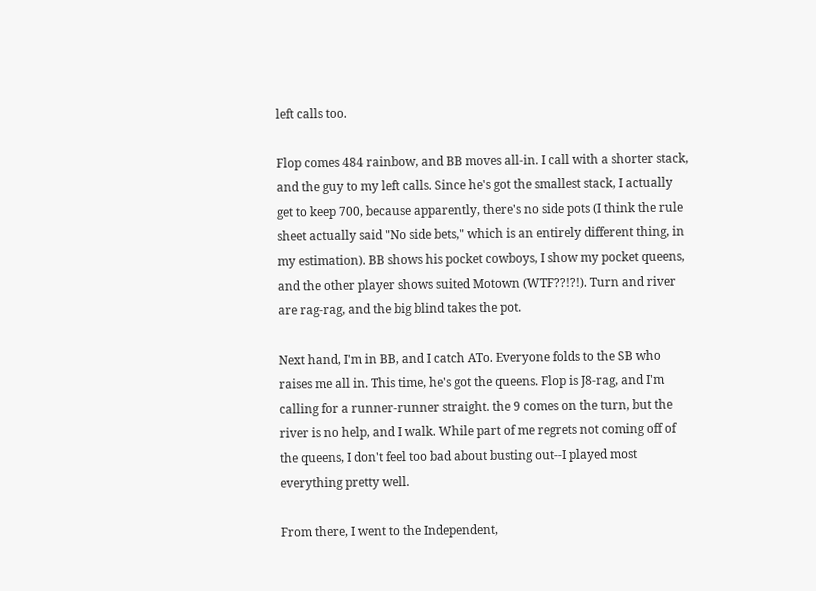left calls too.

Flop comes 484 rainbow, and BB moves all-in. I call with a shorter stack, and the guy to my left calls. Since he's got the smallest stack, I actually get to keep 700, because apparently, there's no side pots (I think the rule sheet actually said "No side bets," which is an entirely different thing, in my estimation). BB shows his pocket cowboys, I show my pocket queens, and the other player shows suited Motown (WTF??!?!). Turn and river are rag-rag, and the big blind takes the pot.

Next hand, I'm in BB, and I catch ATo. Everyone folds to the SB who raises me all in. This time, he's got the queens. Flop is J8-rag, and I'm calling for a runner-runner straight. the 9 comes on the turn, but the river is no help, and I walk. While part of me regrets not coming off of the queens, I don't feel too bad about busting out--I played most everything pretty well.

From there, I went to the Independent,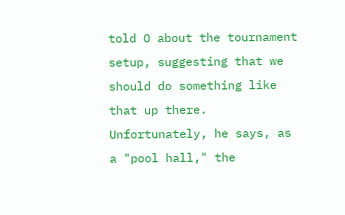told O about the tournament setup, suggesting that we should do something like that up there. Unfortunately, he says, as a "pool hall," the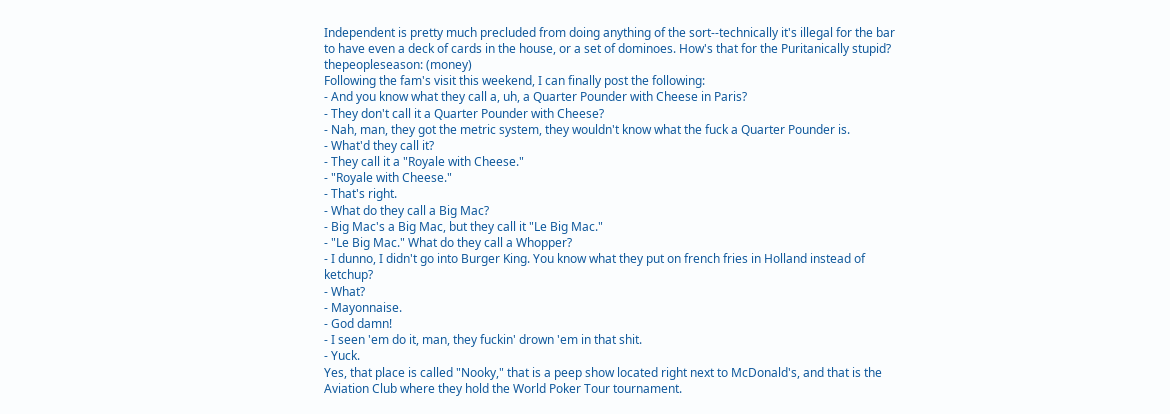Independent is pretty much precluded from doing anything of the sort--technically it's illegal for the bar to have even a deck of cards in the house, or a set of dominoes. How's that for the Puritanically stupid?
thepeopleseason: (money)
Following the fam's visit this weekend, I can finally post the following:
- And you know what they call a, uh, a Quarter Pounder with Cheese in Paris?
- They don't call it a Quarter Pounder with Cheese?
- Nah, man, they got the metric system, they wouldn't know what the fuck a Quarter Pounder is.
- What'd they call it?
- They call it a "Royale with Cheese."
- "Royale with Cheese."
- That's right.
- What do they call a Big Mac?
- Big Mac's a Big Mac, but they call it "Le Big Mac."
- "Le Big Mac." What do they call a Whopper?
- I dunno, I didn't go into Burger King. You know what they put on french fries in Holland instead of ketchup?
- What?
- Mayonnaise.
- God damn!
- I seen 'em do it, man, they fuckin' drown 'em in that shit.
- Yuck.
Yes, that place is called "Nooky," that is a peep show located right next to McDonald's, and that is the Aviation Club where they hold the World Poker Tour tournament.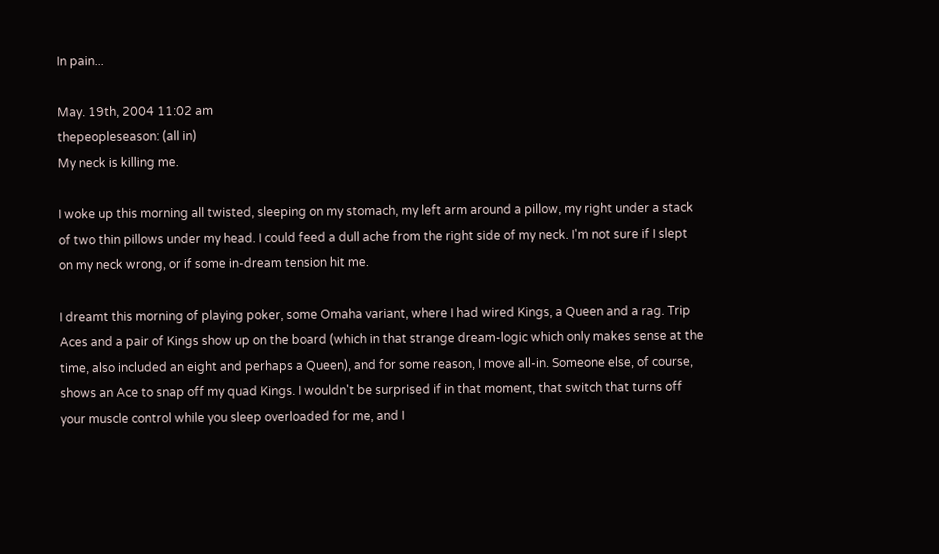In pain...

May. 19th, 2004 11:02 am
thepeopleseason: (all in)
My neck is killing me.

I woke up this morning all twisted, sleeping on my stomach, my left arm around a pillow, my right under a stack of two thin pillows under my head. I could feed a dull ache from the right side of my neck. I'm not sure if I slept on my neck wrong, or if some in-dream tension hit me.

I dreamt this morning of playing poker, some Omaha variant, where I had wired Kings, a Queen and a rag. Trip Aces and a pair of Kings show up on the board (which in that strange dream-logic which only makes sense at the time, also included an eight and perhaps a Queen), and for some reason, I move all-in. Someone else, of course, shows an Ace to snap off my quad Kings. I wouldn't be surprised if in that moment, that switch that turns off your muscle control while you sleep overloaded for me, and I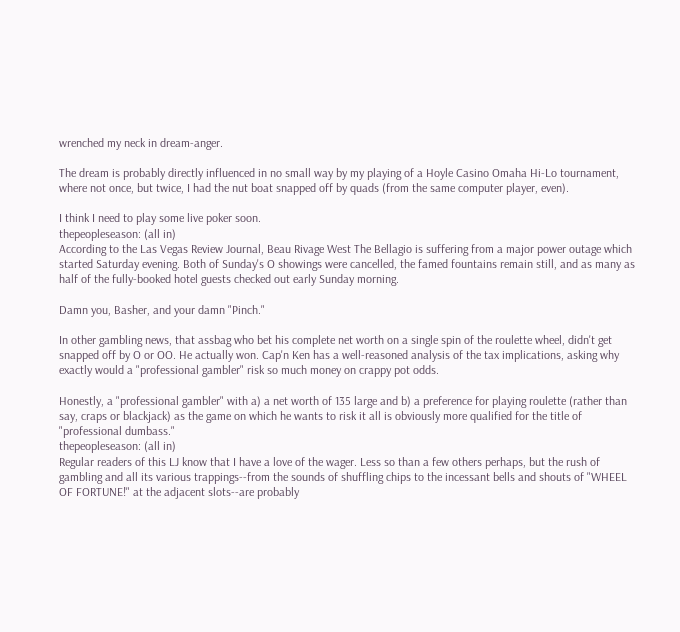wrenched my neck in dream-anger.

The dream is probably directly influenced in no small way by my playing of a Hoyle Casino Omaha Hi-Lo tournament, where not once, but twice, I had the nut boat snapped off by quads (from the same computer player, even).

I think I need to play some live poker soon.
thepeopleseason: (all in)
According to the Las Vegas Review Journal, Beau Rivage West The Bellagio is suffering from a major power outage which started Saturday evening. Both of Sunday's O showings were cancelled, the famed fountains remain still, and as many as half of the fully-booked hotel guests checked out early Sunday morning.

Damn you, Basher, and your damn "Pinch."

In other gambling news, that assbag who bet his complete net worth on a single spin of the roulette wheel, didn't get snapped off by O or OO. He actually won. Cap'n Ken has a well-reasoned analysis of the tax implications, asking why exactly would a "professional gambler" risk so much money on crappy pot odds.

Honestly, a "professional gambler" with a) a net worth of 135 large and b) a preference for playing roulette (rather than say, craps or blackjack) as the game on which he wants to risk it all is obviously more qualified for the title of "professional dumbass."
thepeopleseason: (all in)
Regular readers of this LJ know that I have a love of the wager. Less so than a few others perhaps, but the rush of gambling and all its various trappings--from the sounds of shuffling chips to the incessant bells and shouts of "WHEEL OF FORTUNE!" at the adjacent slots--are probably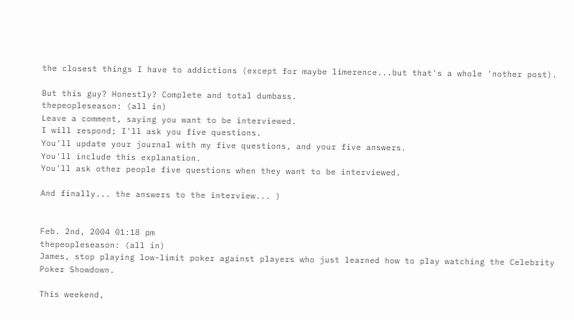the closest things I have to addictions (except for maybe limerence...but that's a whole 'nother post).

But this guy? Honestly? Complete and total dumbass.
thepeopleseason: (all in)
Leave a comment, saying you want to be interviewed.
I will respond; I'll ask you five questions.
You'll update your journal with my five questions, and your five answers.
You'll include this explanation.
You'll ask other people five questions when they want to be interviewed.

And finally... the answers to the interview... )


Feb. 2nd, 2004 01:18 pm
thepeopleseason: (all in)
James, stop playing low-limit poker against players who just learned how to play watching the Celebrity Poker Showdown.

This weekend,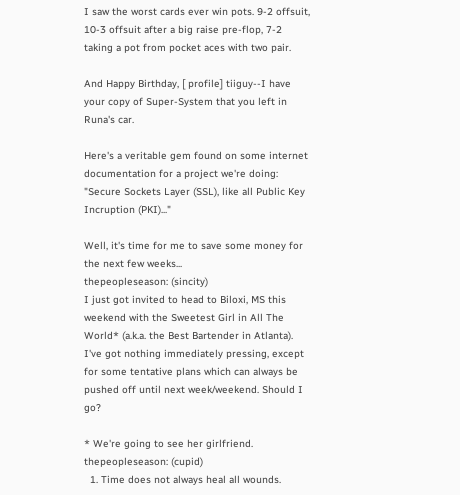I saw the worst cards ever win pots. 9-2 offsuit, 10-3 offsuit after a big raise pre-flop, 7-2 taking a pot from pocket aces with two pair.

And Happy Birthday, [ profile] tiiguy--I have your copy of Super-System that you left in Runa's car.

Here's a veritable gem found on some internet documentation for a project we're doing: "Secure Sockets Layer (SSL), like all Public Key Incruption (PKI)..."

Well, it's time for me to save some money for the next few weeks...
thepeopleseason: (sincity)
I just got invited to head to Biloxi, MS this weekend with the Sweetest Girl in All The World* (a.k.a. the Best Bartender in Atlanta). I've got nothing immediately pressing, except for some tentative plans which can always be pushed off until next week/weekend. Should I go?

* We're going to see her girlfriend.
thepeopleseason: (cupid)
  1. Time does not always heal all wounds.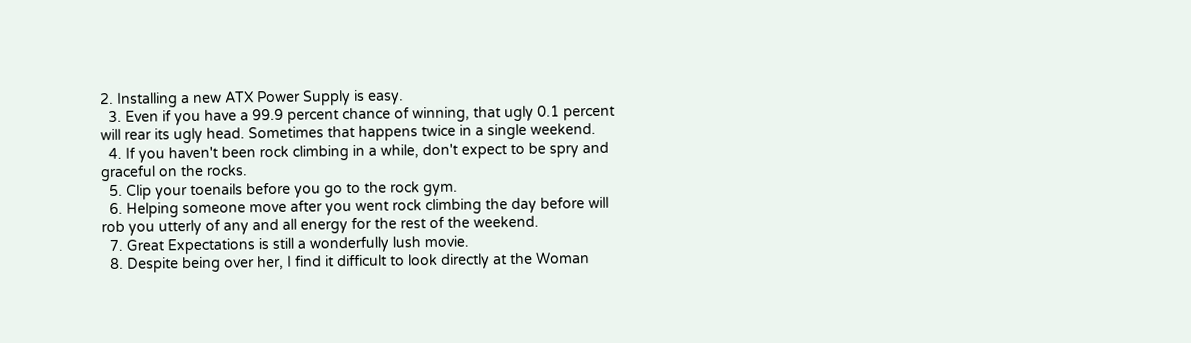2. Installing a new ATX Power Supply is easy.
  3. Even if you have a 99.9 percent chance of winning, that ugly 0.1 percent will rear its ugly head. Sometimes that happens twice in a single weekend.
  4. If you haven't been rock climbing in a while, don't expect to be spry and graceful on the rocks.
  5. Clip your toenails before you go to the rock gym.
  6. Helping someone move after you went rock climbing the day before will rob you utterly of any and all energy for the rest of the weekend.
  7. Great Expectations is still a wonderfully lush movie.
  8. Despite being over her, I find it difficult to look directly at the Woman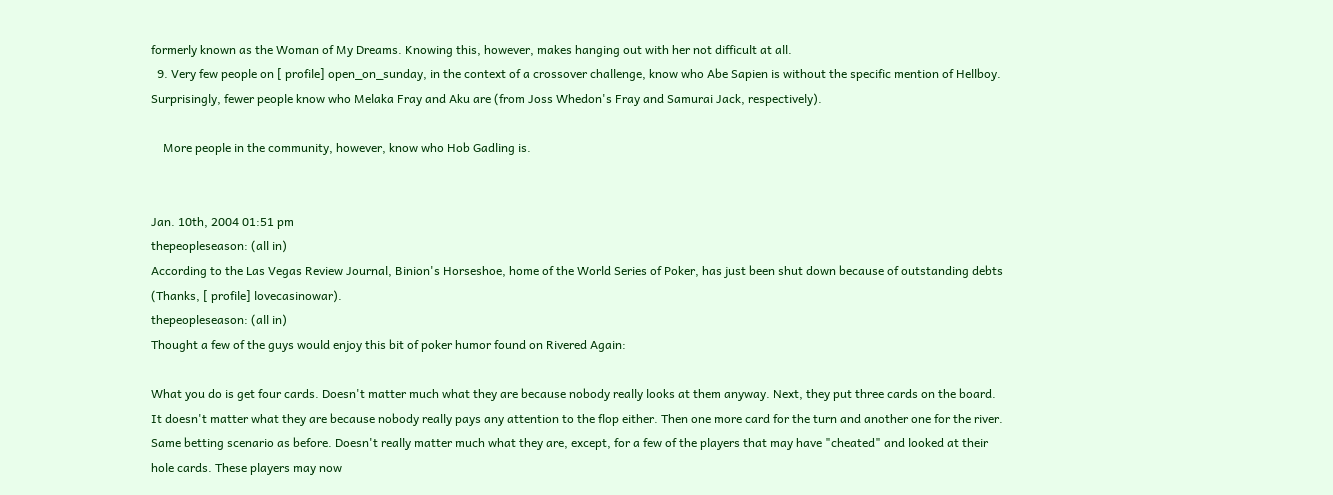formerly known as the Woman of My Dreams. Knowing this, however, makes hanging out with her not difficult at all.
  9. Very few people on [ profile] open_on_sunday, in the context of a crossover challenge, know who Abe Sapien is without the specific mention of Hellboy. Surprisingly, fewer people know who Melaka Fray and Aku are (from Joss Whedon's Fray and Samurai Jack, respectively).

    More people in the community, however, know who Hob Gadling is.


Jan. 10th, 2004 01:51 pm
thepeopleseason: (all in)
According to the Las Vegas Review Journal, Binion's Horseshoe, home of the World Series of Poker, has just been shut down because of outstanding debts (Thanks, [ profile] lovecasinowar).
thepeopleseason: (all in)
Thought a few of the guys would enjoy this bit of poker humor found on Rivered Again:

What you do is get four cards. Doesn't matter much what they are because nobody really looks at them anyway. Next, they put three cards on the board. It doesn't matter what they are because nobody really pays any attention to the flop either. Then one more card for the turn and another one for the river. Same betting scenario as before. Doesn't really matter much what they are, except, for a few of the players that may have "cheated" and looked at their hole cards. These players may now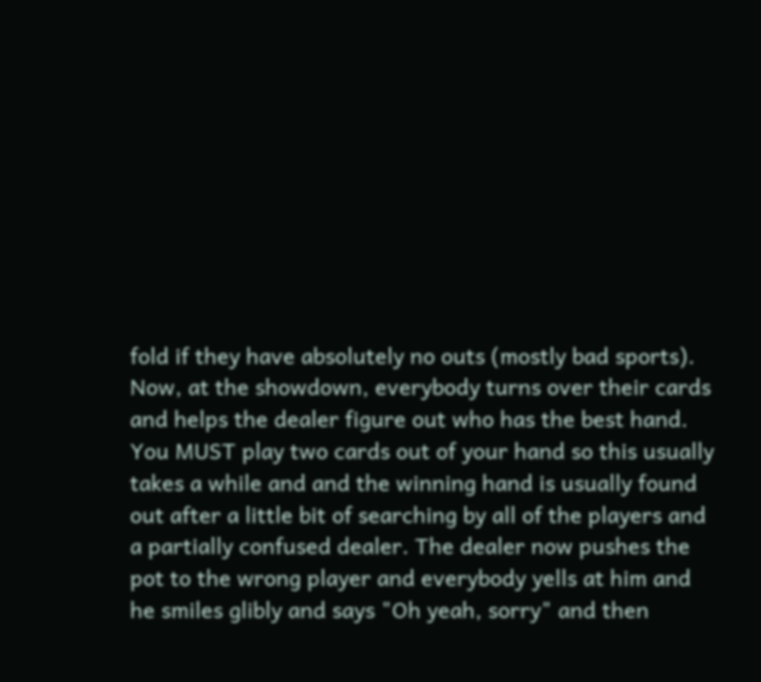fold if they have absolutely no outs (mostly bad sports). Now, at the showdown, everybody turns over their cards and helps the dealer figure out who has the best hand. You MUST play two cards out of your hand so this usually takes a while and and the winning hand is usually found out after a little bit of searching by all of the players and a partially confused dealer. The dealer now pushes the pot to the wrong player and everybody yells at him and he smiles glibly and says "Oh yeah, sorry" and then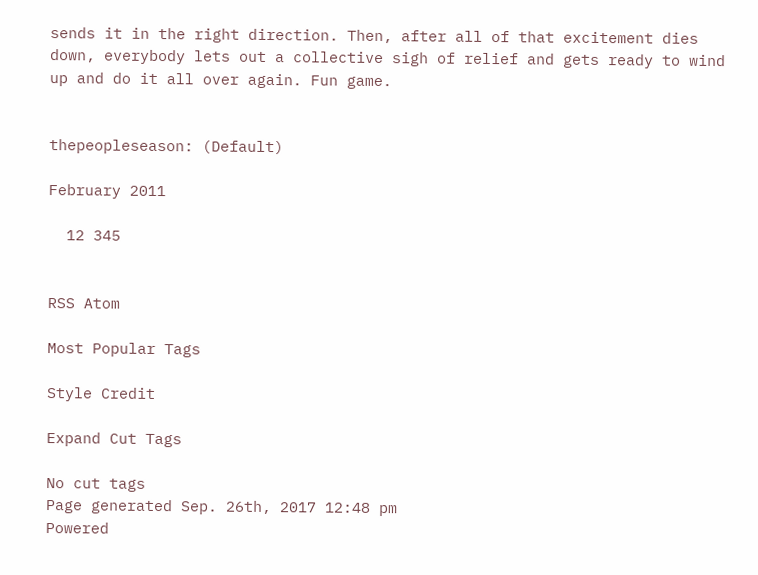sends it in the right direction. Then, after all of that excitement dies down, everybody lets out a collective sigh of relief and gets ready to wind up and do it all over again. Fun game.


thepeopleseason: (Default)

February 2011

  12 345


RSS Atom

Most Popular Tags

Style Credit

Expand Cut Tags

No cut tags
Page generated Sep. 26th, 2017 12:48 pm
Powered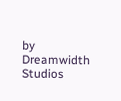by Dreamwidth Studios